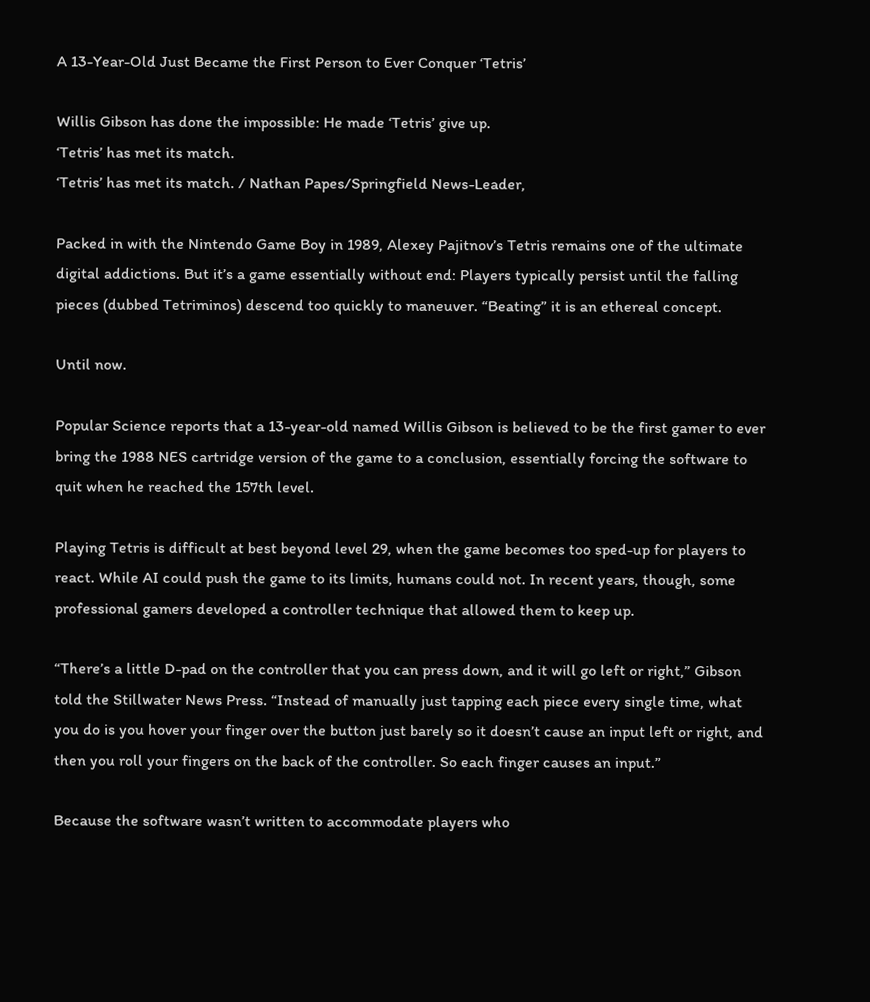A 13-Year-Old Just Became the First Person to Ever Conquer ‘Tetris’

Willis Gibson has done the impossible: He made ‘Tetris’ give up.
‘Tetris’ has met its match.
‘Tetris’ has met its match. / Nathan Papes/Springfield News-Leader,

Packed in with the Nintendo Game Boy in 1989, Alexey Pajitnov’s Tetris remains one of the ultimate digital addictions. But it’s a game essentially without end: Players typically persist until the falling pieces (dubbed Tetriminos) descend too quickly to maneuver. “Beating” it is an ethereal concept.

Until now.

Popular Science reports that a 13-year-old named Willis Gibson is believed to be the first gamer to ever bring the 1988 NES cartridge version of the game to a conclusion, essentially forcing the software to quit when he reached the 157th level.

Playing Tetris is difficult at best beyond level 29, when the game becomes too sped-up for players to react. While AI could push the game to its limits, humans could not. In recent years, though, some professional gamers developed a controller technique that allowed them to keep up.

“There’s a little D-pad on the controller that you can press down, and it will go left or right,” Gibson told the Stillwater News Press. “Instead of manually just tapping each piece every single time, what you do is you hover your finger over the button just barely so it doesn’t cause an input left or right, and then you roll your fingers on the back of the controller. So each finger causes an input.”

Because the software wasn’t written to accommodate players who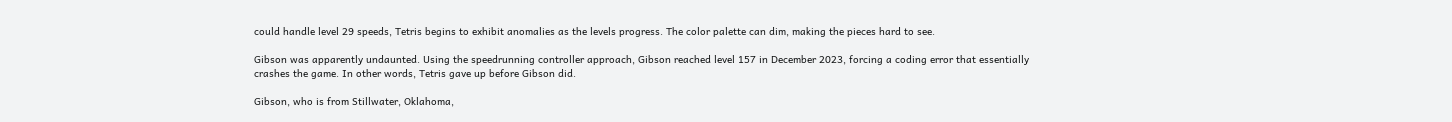could handle level 29 speeds, Tetris begins to exhibit anomalies as the levels progress. The color palette can dim, making the pieces hard to see.

Gibson was apparently undaunted. Using the speedrunning controller approach, Gibson reached level 157 in December 2023, forcing a coding error that essentially crashes the game. In other words, Tetris gave up before Gibson did.

Gibson, who is from Stillwater, Oklahoma,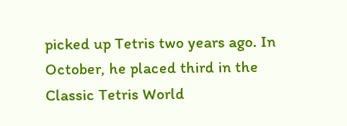picked up Tetris two years ago. In October, he placed third in the Classic Tetris World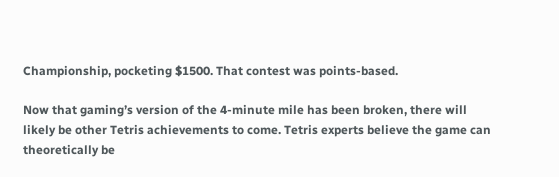Championship, pocketing $1500. That contest was points-based.

Now that gaming’s version of the 4-minute mile has been broken, there will likely be other Tetris achievements to come. Tetris experts believe the game can theoretically be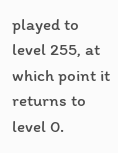played to level 255, at which point it returns to level 0.